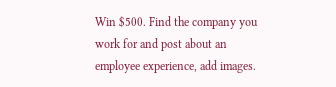Win $500. Find the company you work for and post about an employee experience, add images.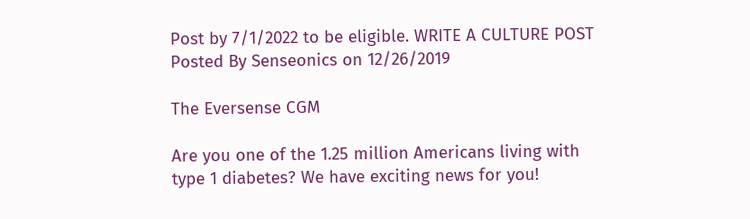Post by 7/1/2022 to be eligible. WRITE A CULTURE POST
Posted By Senseonics on 12/26/2019

The Eversense CGM

Are you one of the 1.25 million Americans living with type 1 diabetes? We have exciting news for you!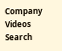Company Videos Search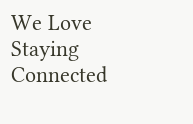We Love Staying Connected